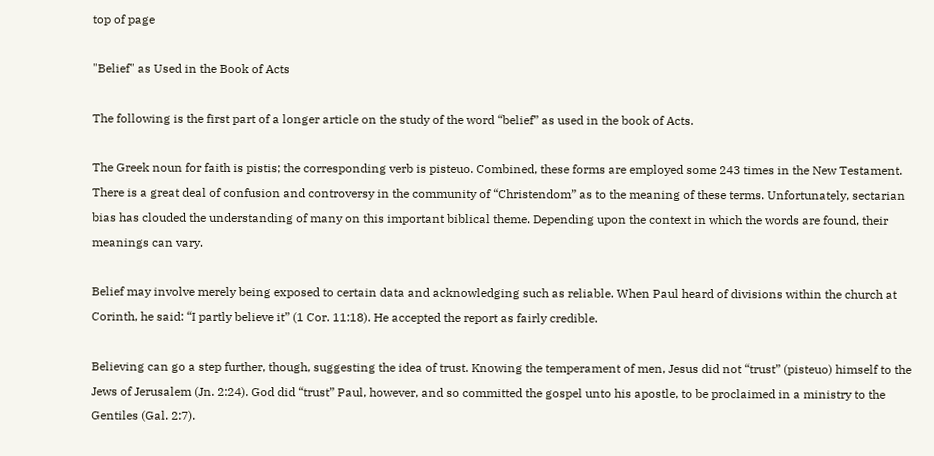top of page

"Belief" as Used in the Book of Acts

The following is the first part of a longer article on the study of the word “belief” as used in the book of Acts.

The Greek noun for faith is pistis; the corresponding verb is pisteuo. Combined, these forms are employed some 243 times in the New Testament. There is a great deal of confusion and controversy in the community of “Christendom” as to the meaning of these terms. Unfortunately, sectarian bias has clouded the understanding of many on this important biblical theme. Depending upon the context in which the words are found, their meanings can vary.

Belief may involve merely being exposed to certain data and acknowledging such as reliable. When Paul heard of divisions within the church at Corinth, he said: “I partly believe it” (1 Cor. 11:18). He accepted the report as fairly credible.

Believing can go a step further, though, suggesting the idea of trust. Knowing the temperament of men, Jesus did not “trust” (pisteuo) himself to the Jews of Jerusalem (Jn. 2:24). God did “trust” Paul, however, and so committed the gospel unto his apostle, to be proclaimed in a ministry to the Gentiles (Gal. 2:7).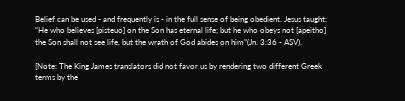Belief can be used - and frequently is - in the full sense of being obedient. Jesus taught: “He who believes [pisteuo] on the Son has eternal life; but he who obeys not [apeitho] the Son shall not see life, but the wrath of God abides on him”(Jn. 3:36 - ASV).

[Note: The King James translators did not favor us by rendering two different Greek terms by the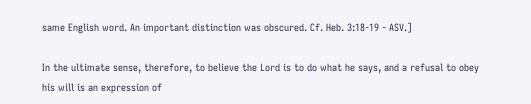same English word. An important distinction was obscured. Cf. Heb. 3:18-19 - ASV.]

In the ultimate sense, therefore, to believe the Lord is to do what he says, and a refusal to obey his will is an expression of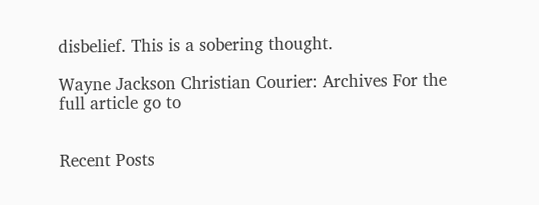disbelief. This is a sobering thought.

Wayne Jackson Christian Courier: Archives For the full article go to


Recent Posts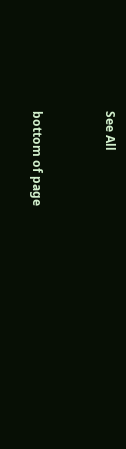See All


bottom of page